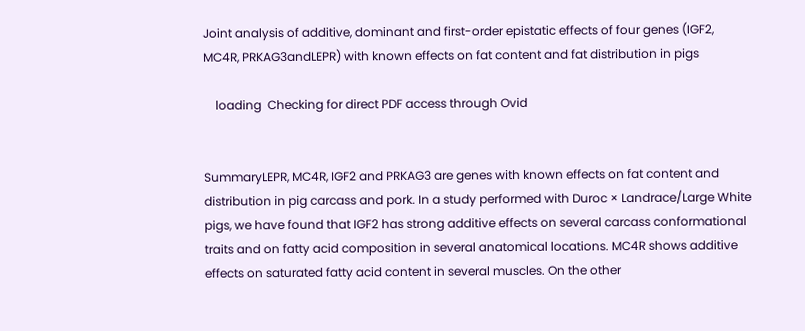Joint analysis of additive, dominant and first-order epistatic effects of four genes (IGF2, MC4R, PRKAG3andLEPR) with known effects on fat content and fat distribution in pigs

    loading  Checking for direct PDF access through Ovid


SummaryLEPR, MC4R, IGF2 and PRKAG3 are genes with known effects on fat content and distribution in pig carcass and pork. In a study performed with Duroc × Landrace/Large White pigs, we have found that IGF2 has strong additive effects on several carcass conformational traits and on fatty acid composition in several anatomical locations. MC4R shows additive effects on saturated fatty acid content in several muscles. On the other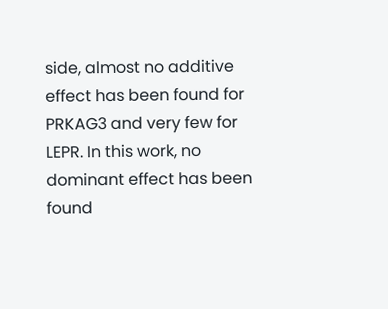side, almost no additive effect has been found for PRKAG3 and very few for LEPR. In this work, no dominant effect has been found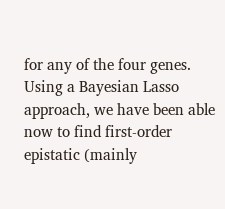for any of the four genes. Using a Bayesian Lasso approach, we have been able now to find first-order epistatic (mainly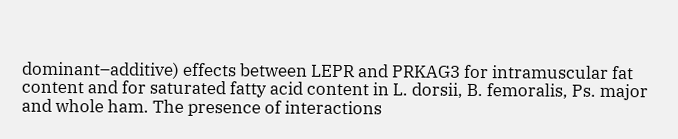dominant–additive) effects between LEPR and PRKAG3 for intramuscular fat content and for saturated fatty acid content in L. dorsii, B. femoralis, Ps. major and whole ham. The presence of interactions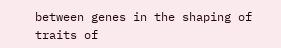between genes in the shaping of traits of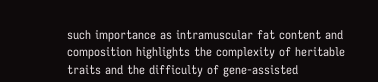such importance as intramuscular fat content and composition highlights the complexity of heritable traits and the difficulty of gene-assisted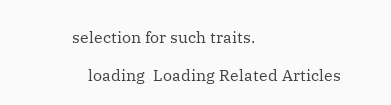selection for such traits.

    loading  Loading Related Articles